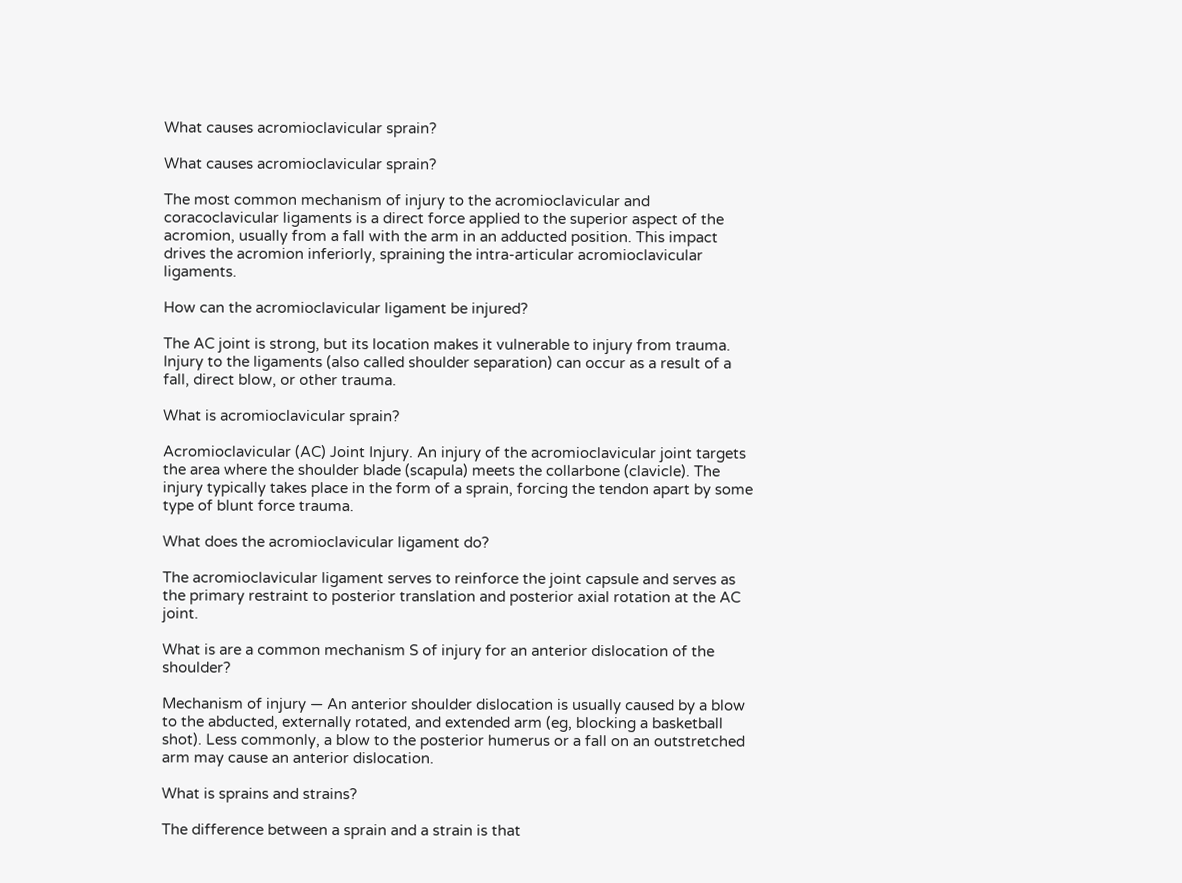What causes acromioclavicular sprain?

What causes acromioclavicular sprain?

The most common mechanism of injury to the acromioclavicular and coracoclavicular ligaments is a direct force applied to the superior aspect of the acromion, usually from a fall with the arm in an adducted position. This impact drives the acromion inferiorly, spraining the intra-articular acromioclavicular ligaments.

How can the acromioclavicular ligament be injured?

The AC joint is strong, but its location makes it vulnerable to injury from trauma. Injury to the ligaments (also called shoulder separation) can occur as a result of a fall, direct blow, or other trauma.

What is acromioclavicular sprain?

Acromioclavicular (AC) Joint Injury. An injury of the acromioclavicular joint targets the area where the shoulder blade (scapula) meets the collarbone (clavicle). The injury typically takes place in the form of a sprain, forcing the tendon apart by some type of blunt force trauma.

What does the acromioclavicular ligament do?

The acromioclavicular ligament serves to reinforce the joint capsule and serves as the primary restraint to posterior translation and posterior axial rotation at the AC joint.

What is are a common mechanism S of injury for an anterior dislocation of the shoulder?

Mechanism of injury — An anterior shoulder dislocation is usually caused by a blow to the abducted, externally rotated, and extended arm (eg, blocking a basketball shot). Less commonly, a blow to the posterior humerus or a fall on an outstretched arm may cause an anterior dislocation.

What is sprains and strains?

The difference between a sprain and a strain is that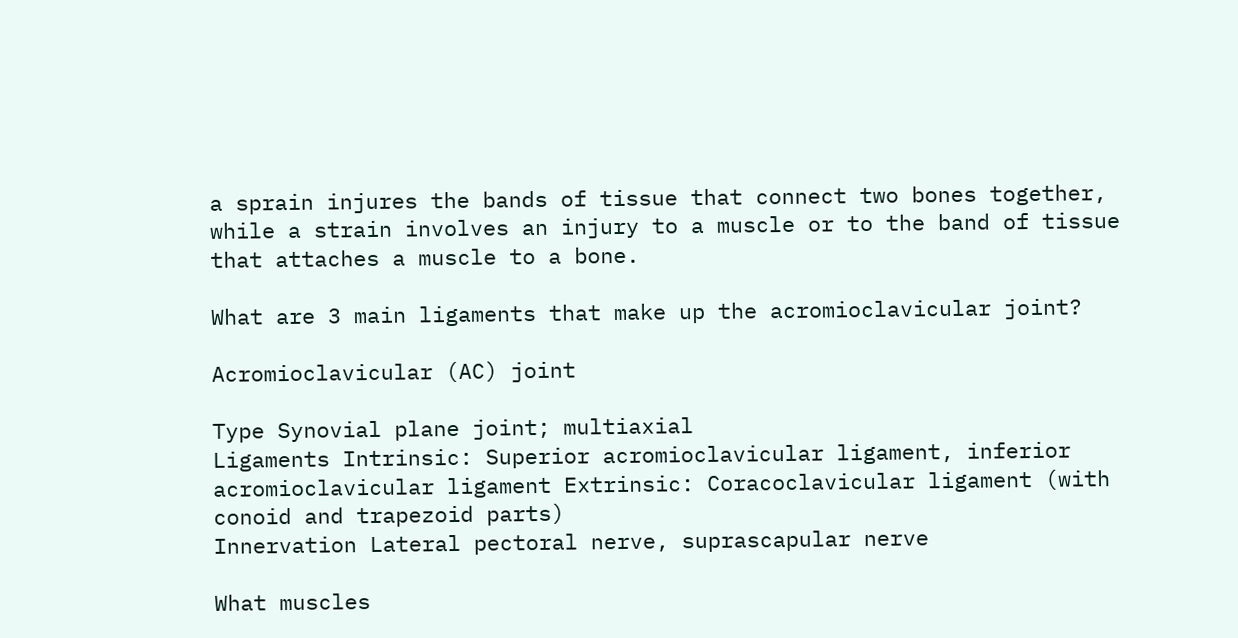a sprain injures the bands of tissue that connect two bones together, while a strain involves an injury to a muscle or to the band of tissue that attaches a muscle to a bone.

What are 3 main ligaments that make up the acromioclavicular joint?

Acromioclavicular (AC) joint

Type Synovial plane joint; multiaxial
Ligaments Intrinsic: Superior acromioclavicular ligament, inferior acromioclavicular ligament Extrinsic: Coracoclavicular ligament (with conoid and trapezoid parts)
Innervation Lateral pectoral nerve, suprascapular nerve

What muscles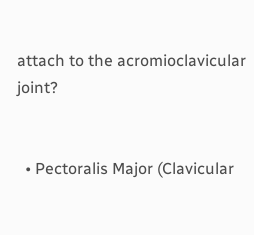attach to the acromioclavicular joint?


  • Pectoralis Major (Clavicular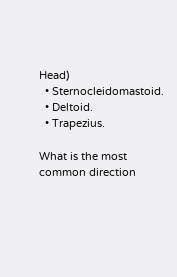Head)
  • Sternocleidomastoid.
  • Deltoid.
  • Trapezius.

What is the most common direction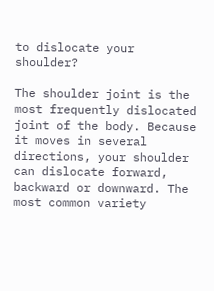to dislocate your shoulder?

The shoulder joint is the most frequently dislocated joint of the body. Because it moves in several directions, your shoulder can dislocate forward, backward or downward. The most common variety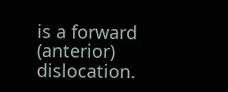is a forward (anterior) dislocation.